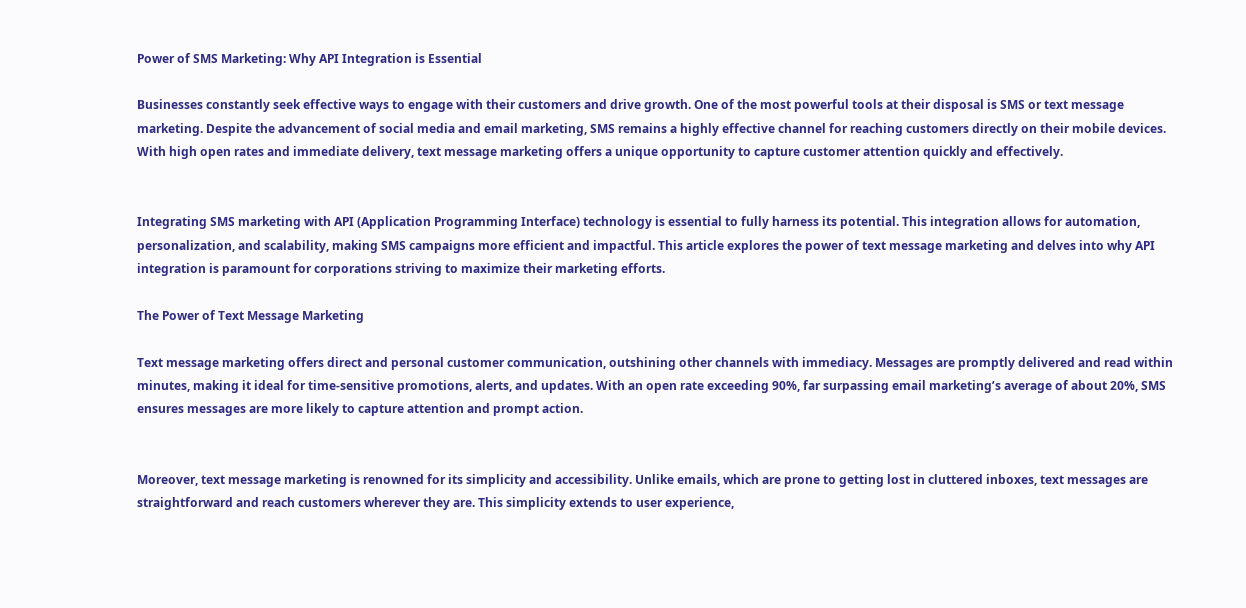Power of SMS Marketing: Why API Integration is Essential

Businesses constantly seek effective ways to engage with their customers and drive growth. One of the most powerful tools at their disposal is SMS or text message marketing. Despite the advancement of social media and email marketing, SMS remains a highly effective channel for reaching customers directly on their mobile devices. With high open rates and immediate delivery, text message marketing offers a unique opportunity to capture customer attention quickly and effectively.


Integrating SMS marketing with API (Application Programming Interface) technology is essential to fully harness its potential. This integration allows for automation, personalization, and scalability, making SMS campaigns more efficient and impactful. This article explores the power of text message marketing and delves into why API integration is paramount for corporations striving to maximize their marketing efforts.

The Power of Text Message Marketing

Text message marketing offers direct and personal customer communication, outshining other channels with immediacy. Messages are promptly delivered and read within minutes, making it ideal for time-sensitive promotions, alerts, and updates. With an open rate exceeding 90%, far surpassing email marketing’s average of about 20%, SMS ensures messages are more likely to capture attention and prompt action.


Moreover, text message marketing is renowned for its simplicity and accessibility. Unlike emails, which are prone to getting lost in cluttered inboxes, text messages are straightforward and reach customers wherever they are. This simplicity extends to user experience,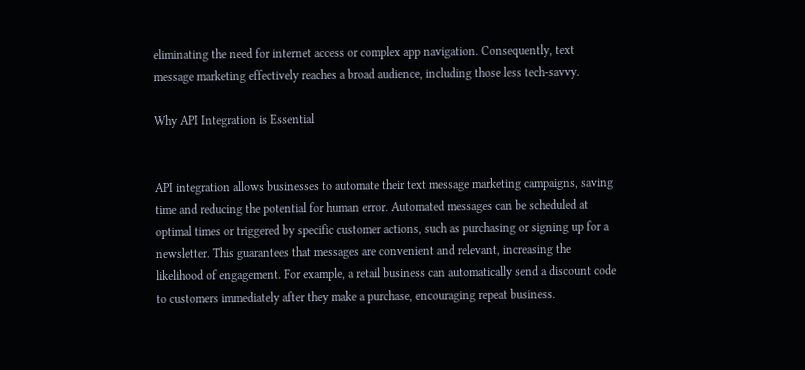eliminating the need for internet access or complex app navigation. Consequently, text message marketing effectively reaches a broad audience, including those less tech-savvy.

Why API Integration is Essential


API integration allows businesses to automate their text message marketing campaigns, saving time and reducing the potential for human error. Automated messages can be scheduled at optimal times or triggered by specific customer actions, such as purchasing or signing up for a newsletter. This guarantees that messages are convenient and relevant, increasing the likelihood of engagement. For example, a retail business can automatically send a discount code to customers immediately after they make a purchase, encouraging repeat business.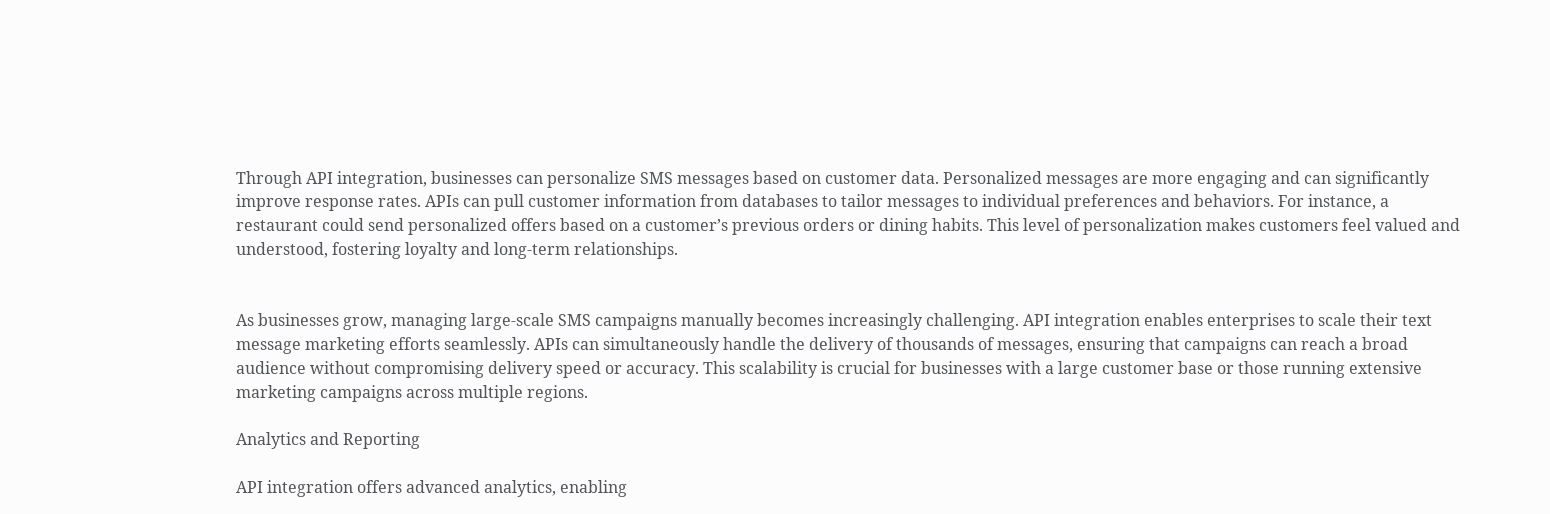Through API integration, businesses can personalize SMS messages based on customer data. Personalized messages are more engaging and can significantly improve response rates. APIs can pull customer information from databases to tailor messages to individual preferences and behaviors. For instance, a restaurant could send personalized offers based on a customer’s previous orders or dining habits. This level of personalization makes customers feel valued and understood, fostering loyalty and long-term relationships.


As businesses grow, managing large-scale SMS campaigns manually becomes increasingly challenging. API integration enables enterprises to scale their text message marketing efforts seamlessly. APIs can simultaneously handle the delivery of thousands of messages, ensuring that campaigns can reach a broad audience without compromising delivery speed or accuracy. This scalability is crucial for businesses with a large customer base or those running extensive marketing campaigns across multiple regions.

Analytics and Reporting

API integration offers advanced analytics, enabling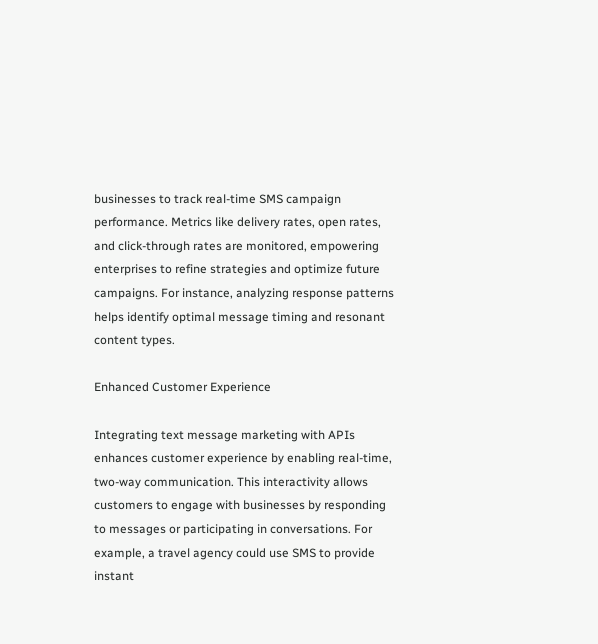businesses to track real-time SMS campaign performance. Metrics like delivery rates, open rates, and click-through rates are monitored, empowering enterprises to refine strategies and optimize future campaigns. For instance, analyzing response patterns helps identify optimal message timing and resonant content types.

Enhanced Customer Experience

Integrating text message marketing with APIs enhances customer experience by enabling real-time, two-way communication. This interactivity allows customers to engage with businesses by responding to messages or participating in conversations. For example, a travel agency could use SMS to provide instant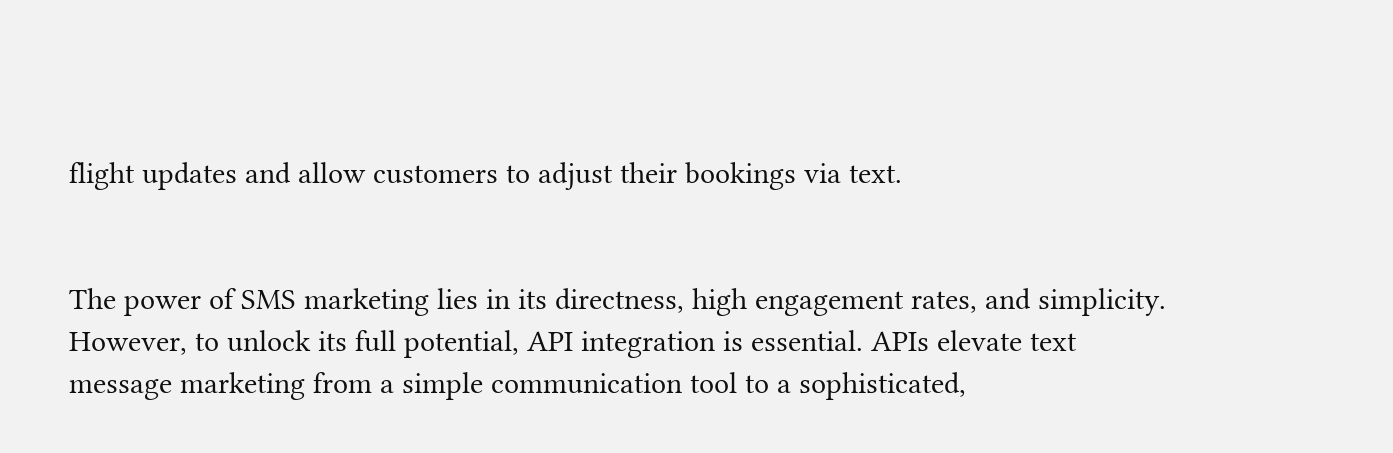flight updates and allow customers to adjust their bookings via text.


The power of SMS marketing lies in its directness, high engagement rates, and simplicity. However, to unlock its full potential, API integration is essential. APIs elevate text message marketing from a simple communication tool to a sophisticated,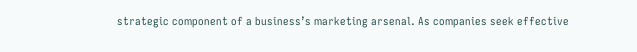strategic component of a business’s marketing arsenal. As companies seek effective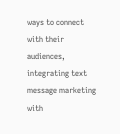ways to connect with their audiences, integrating text message marketing with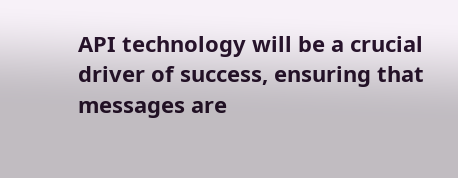API technology will be a crucial driver of success, ensuring that messages are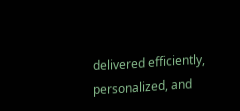delivered efficiently, personalized, and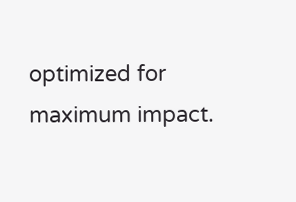optimized for maximum impact.